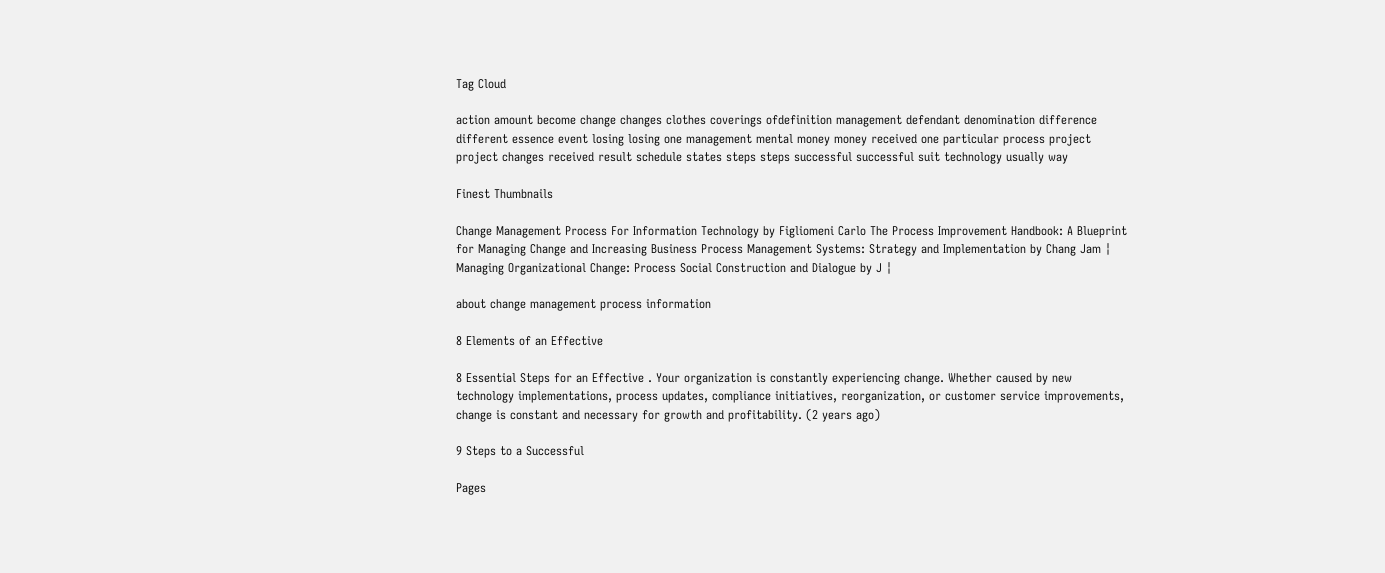Tag Cloud

action amount become change changes clothes coverings ofdefinition management defendant denomination difference different essence event losing losing one management mental money money received one particular process project project changes received result schedule states steps steps successful successful suit technology usually way

Finest Thumbnails

Change Management Process For Information Technology by Figliomeni Carlo The Process Improvement Handbook: A Blueprint for Managing Change and Increasing Business Process Management Systems: Strategy and Implementation by Chang Jam ¦ Managing Organizational Change: Process Social Construction and Dialogue by J ¦

about change management process information

8 Elements of an Effective

8 Essential Steps for an Effective . Your organization is constantly experiencing change. Whether caused by new technology implementations, process updates, compliance initiatives, reorganization, or customer service improvements, change is constant and necessary for growth and profitability. (2 years ago)

9 Steps to a Successful

Pages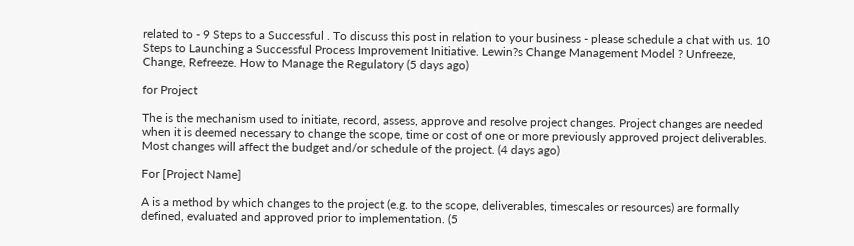related to - 9 Steps to a Successful . To discuss this post in relation to your business - please schedule a chat with us. 10 Steps to Launching a Successful Process Improvement Initiative. Lewin?s Change Management Model ? Unfreeze, Change, Refreeze. How to Manage the Regulatory (5 days ago)

for Project

The is the mechanism used to initiate, record, assess, approve and resolve project changes. Project changes are needed when it is deemed necessary to change the scope, time or cost of one or more previously approved project deliverables. Most changes will affect the budget and/or schedule of the project. (4 days ago)

For [Project Name]

A is a method by which changes to the project (e.g. to the scope, deliverables, timescales or resources) are formally defined, evaluated and approved prior to implementation. (5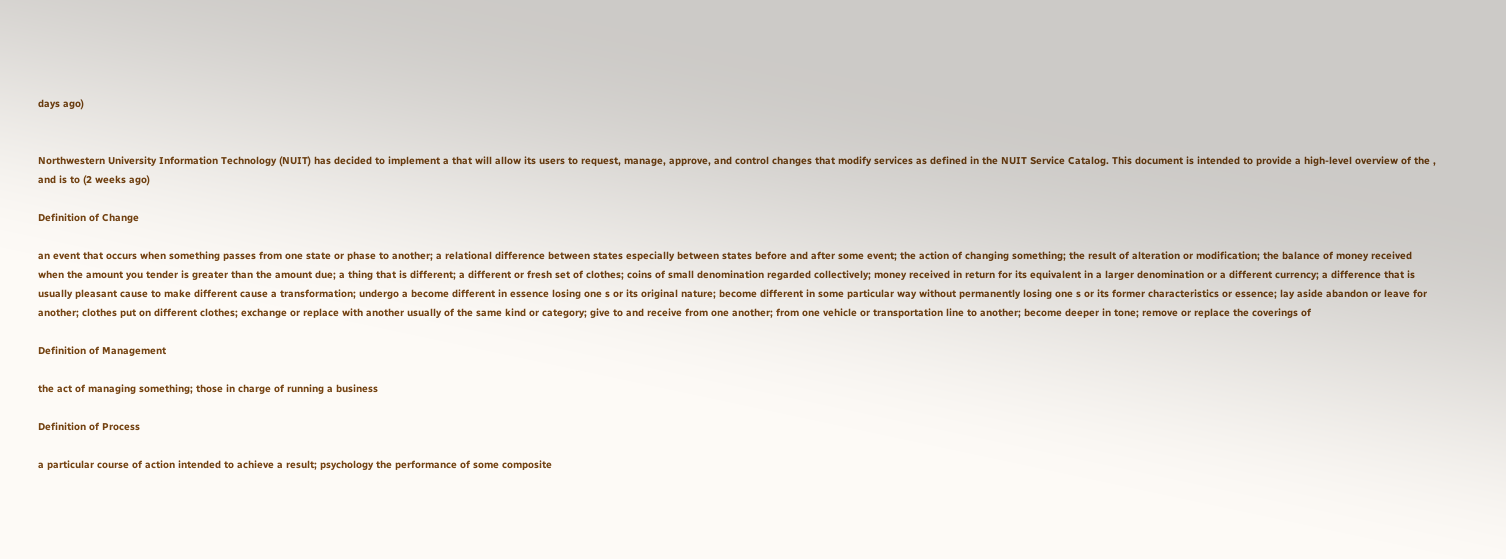days ago)


Northwestern University Information Technology (NUIT) has decided to implement a that will allow its users to request, manage, approve, and control changes that modify services as defined in the NUIT Service Catalog. This document is intended to provide a high-level overview of the , and is to (2 weeks ago)

Definition of Change

an event that occurs when something passes from one state or phase to another; a relational difference between states especially between states before and after some event; the action of changing something; the result of alteration or modification; the balance of money received when the amount you tender is greater than the amount due; a thing that is different; a different or fresh set of clothes; coins of small denomination regarded collectively; money received in return for its equivalent in a larger denomination or a different currency; a difference that is usually pleasant cause to make different cause a transformation; undergo a become different in essence losing one s or its original nature; become different in some particular way without permanently losing one s or its former characteristics or essence; lay aside abandon or leave for another; clothes put on different clothes; exchange or replace with another usually of the same kind or category; give to and receive from one another; from one vehicle or transportation line to another; become deeper in tone; remove or replace the coverings of

Definition of Management

the act of managing something; those in charge of running a business

Definition of Process

a particular course of action intended to achieve a result; psychology the performance of some composite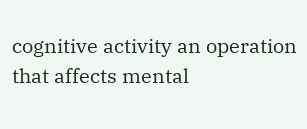cognitive activity an operation that affects mental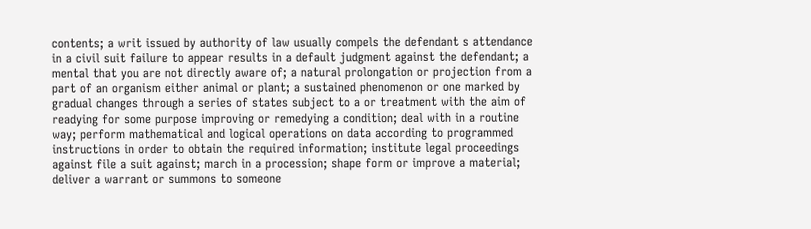contents; a writ issued by authority of law usually compels the defendant s attendance in a civil suit failure to appear results in a default judgment against the defendant; a mental that you are not directly aware of; a natural prolongation or projection from a part of an organism either animal or plant; a sustained phenomenon or one marked by gradual changes through a series of states subject to a or treatment with the aim of readying for some purpose improving or remedying a condition; deal with in a routine way; perform mathematical and logical operations on data according to programmed instructions in order to obtain the required information; institute legal proceedings against file a suit against; march in a procession; shape form or improve a material; deliver a warrant or summons to someone